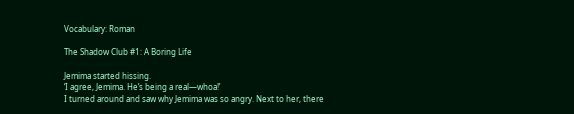Vocabulary: Roman

The Shadow Club #1: A Boring Life

Jemima started hissing.
‘I agree, Jemima. He’s being a real—whoa!’
I turned around and saw why Jemima was so angry. Next to her, there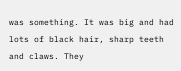was something. It was big and had lots of black hair, sharp teeth and claws. They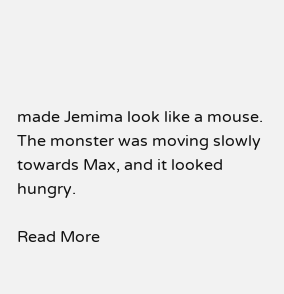made Jemima look like a mouse. The monster was moving slowly towards Max, and it looked hungry.

Read More